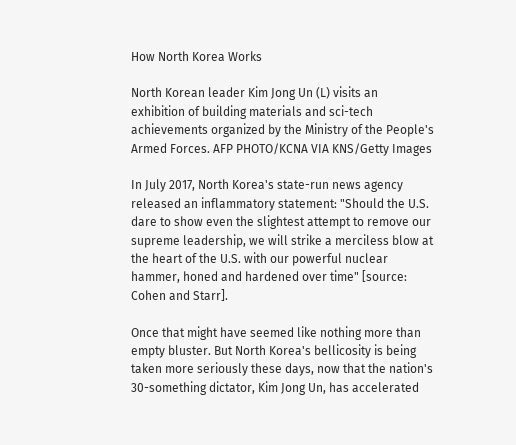How North Korea Works

North Korean leader Kim Jong Un (L) visits an exhibition of building materials and sci-tech achievements organized by the Ministry of the People's Armed Forces. AFP PHOTO/KCNA VIA KNS/Getty Images

In July 2017, North Korea's state-run news agency released an inflammatory statement: "Should the U.S. dare to show even the slightest attempt to remove our supreme leadership, we will strike a merciless blow at the heart of the U.S. with our powerful nuclear hammer, honed and hardened over time" [source: Cohen and Starr].

Once that might have seemed like nothing more than empty bluster. But North Korea's bellicosity is being taken more seriously these days, now that the nation's 30-something dictator, Kim Jong Un, has accelerated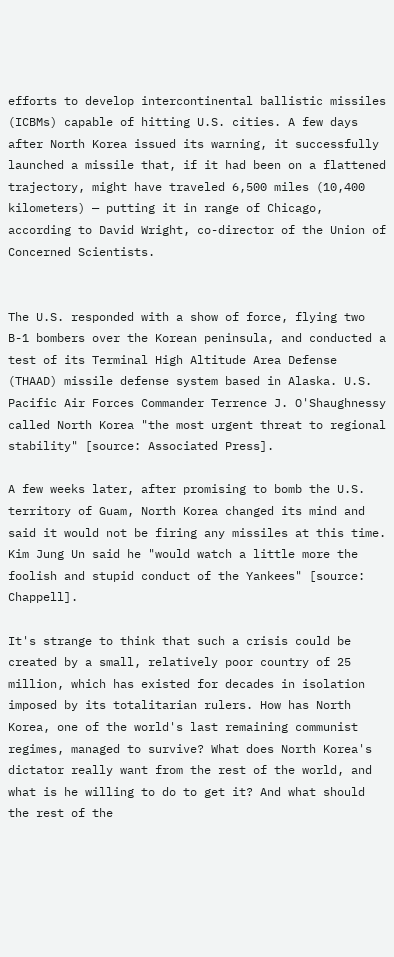efforts to develop intercontinental ballistic missiles (ICBMs) capable of hitting U.S. cities. A few days after North Korea issued its warning, it successfully launched a missile that, if it had been on a flattened trajectory, might have traveled 6,500 miles (10,400 kilometers) — putting it in range of Chicago, according to David Wright, co-director of the Union of Concerned Scientists.


The U.S. responded with a show of force, flying two B-1 bombers over the Korean peninsula, and conducted a test of its Terminal High Altitude Area Defense (THAAD) missile defense system based in Alaska. U.S. Pacific Air Forces Commander Terrence J. O'Shaughnessy called North Korea "the most urgent threat to regional stability" [source: Associated Press].

A few weeks later, after promising to bomb the U.S. territory of Guam, North Korea changed its mind and said it would not be firing any missiles at this time. Kim Jung Un said he "would watch a little more the foolish and stupid conduct of the Yankees" [source: Chappell].

It's strange to think that such a crisis could be created by a small, relatively poor country of 25 million, which has existed for decades in isolation imposed by its totalitarian rulers. How has North Korea, one of the world's last remaining communist regimes, managed to survive? What does North Korea's dictator really want from the rest of the world, and what is he willing to do to get it? And what should the rest of the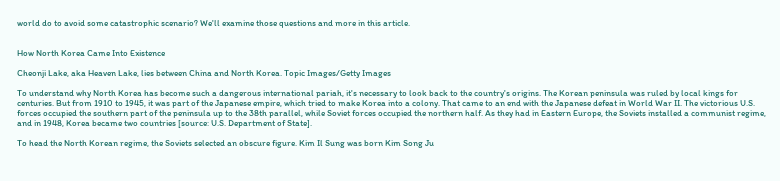world do to avoid some catastrophic scenario? We'll examine those questions and more in this article.


How North Korea Came Into Existence

Cheonji Lake, aka Heaven Lake, lies between China and North Korea. Topic Images/Getty Images

To understand why North Korea has become such a dangerous international pariah, it's necessary to look back to the country's origins. The Korean peninsula was ruled by local kings for centuries. But from 1910 to 1945, it was part of the Japanese empire, which tried to make Korea into a colony. That came to an end with the Japanese defeat in World War II. The victorious U.S. forces occupied the southern part of the peninsula up to the 38th parallel, while Soviet forces occupied the northern half. As they had in Eastern Europe, the Soviets installed a communist regime, and in 1948, Korea became two countries [source: U.S. Department of State].

To head the North Korean regime, the Soviets selected an obscure figure. Kim Il Sung was born Kim Song Ju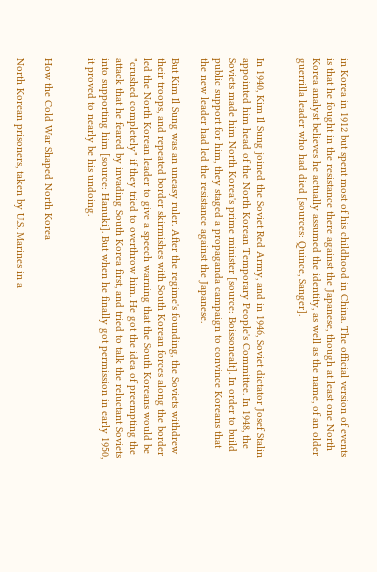in Korea in 1912 but spent most of his childhood in China. The official version of events is that he fought in the resistance there against the Japanese, though at least one North Korea analyst believes he actually assumed the identity, as well as the name, of an older guerrilla leader who had died [sources: Quince, Sanger].


In 1940, Kim Il Sung joined the Soviet Red Army, and in 1946, Soviet dictator Josef Stalin appointed him head of the North Korean Temporary People's Committee. In 1948, the Soviets made him North Korea's prime minister [source: Boissonealt]. In order to build public support for him, they staged a propaganda campaign to convince Koreans that the new leader had led the resistance against the Japanese.

But Kim Il Sung was an uneasy ruler. After the regime's founding, the Soviets withdrew their troops, and repeated border skirmishes with South Korean forces along the border led the North Korean leader to give a speech warning that the South Koreans would be "crushed completely" if they tried to overthrow him. He got the idea of preempting the attack that he feared by invading South Korea first, and tried to talk the reluctant Soviets into supporting him [source: Hanuki]. But when he finally got permission in early 1950, it proved to nearly be his undoing.


How the Cold War Shaped North Korea

North Korean prisoners, taken by U.S. Marines in a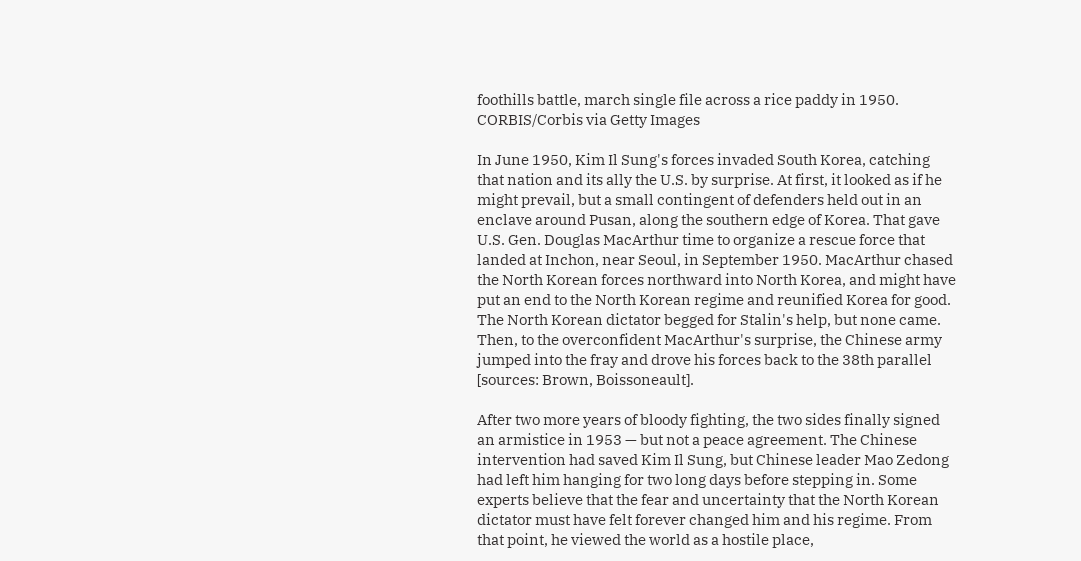foothills battle, march single file across a rice paddy in 1950. CORBIS/Corbis via Getty Images

In June 1950, Kim Il Sung's forces invaded South Korea, catching that nation and its ally the U.S. by surprise. At first, it looked as if he might prevail, but a small contingent of defenders held out in an enclave around Pusan, along the southern edge of Korea. That gave U.S. Gen. Douglas MacArthur time to organize a rescue force that landed at Inchon, near Seoul, in September 1950. MacArthur chased the North Korean forces northward into North Korea, and might have put an end to the North Korean regime and reunified Korea for good. The North Korean dictator begged for Stalin's help, but none came. Then, to the overconfident MacArthur's surprise, the Chinese army jumped into the fray and drove his forces back to the 38th parallel [sources: Brown, Boissoneault].

After two more years of bloody fighting, the two sides finally signed an armistice in 1953 — but not a peace agreement. The Chinese intervention had saved Kim Il Sung, but Chinese leader Mao Zedong had left him hanging for two long days before stepping in. Some experts believe that the fear and uncertainty that the North Korean dictator must have felt forever changed him and his regime. From that point, he viewed the world as a hostile place,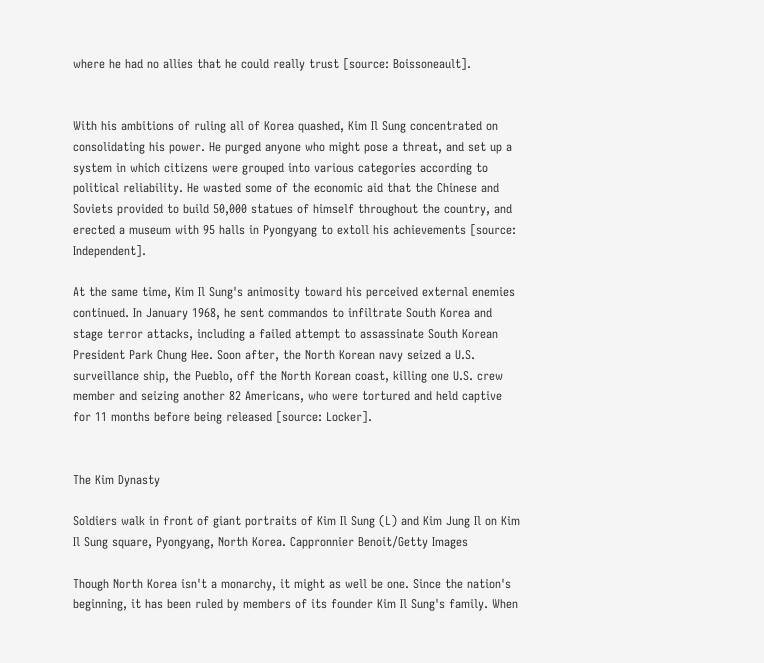where he had no allies that he could really trust [source: Boissoneault].


With his ambitions of ruling all of Korea quashed, Kim Il Sung concentrated on consolidating his power. He purged anyone who might pose a threat, and set up a system in which citizens were grouped into various categories according to political reliability. He wasted some of the economic aid that the Chinese and Soviets provided to build 50,000 statues of himself throughout the country, and erected a museum with 95 halls in Pyongyang to extoll his achievements [source: Independent].

At the same time, Kim Il Sung's animosity toward his perceived external enemies continued. In January 1968, he sent commandos to infiltrate South Korea and stage terror attacks, including a failed attempt to assassinate South Korean President Park Chung Hee. Soon after, the North Korean navy seized a U.S. surveillance ship, the Pueblo, off the North Korean coast, killing one U.S. crew member and seizing another 82 Americans, who were tortured and held captive for 11 months before being released [source: Locker].


The Kim Dynasty

Soldiers walk in front of giant portraits of Kim Il Sung (L) and Kim Jung Il on Kim Il Sung square, Pyongyang, North Korea. Cappronnier Benoit/Getty Images

Though North Korea isn't a monarchy, it might as well be one. Since the nation's beginning, it has been ruled by members of its founder Kim Il Sung's family. When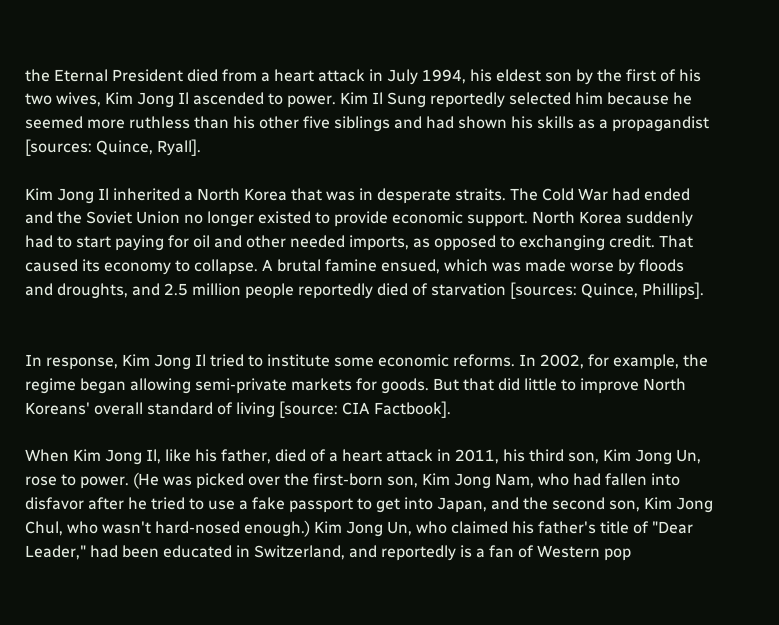the Eternal President died from a heart attack in July 1994, his eldest son by the first of his two wives, Kim Jong Il ascended to power. Kim Il Sung reportedly selected him because he seemed more ruthless than his other five siblings and had shown his skills as a propagandist [sources: Quince, Ryall].

Kim Jong Il inherited a North Korea that was in desperate straits. The Cold War had ended and the Soviet Union no longer existed to provide economic support. North Korea suddenly had to start paying for oil and other needed imports, as opposed to exchanging credit. That caused its economy to collapse. A brutal famine ensued, which was made worse by floods and droughts, and 2.5 million people reportedly died of starvation [sources: Quince, Phillips].


In response, Kim Jong Il tried to institute some economic reforms. In 2002, for example, the regime began allowing semi-private markets for goods. But that did little to improve North Koreans' overall standard of living [source: CIA Factbook].

When Kim Jong Il, like his father, died of a heart attack in 2011, his third son, Kim Jong Un, rose to power. (He was picked over the first-born son, Kim Jong Nam, who had fallen into disfavor after he tried to use a fake passport to get into Japan, and the second son, Kim Jong Chul, who wasn't hard-nosed enough.) Kim Jong Un, who claimed his father's title of "Dear Leader," had been educated in Switzerland, and reportedly is a fan of Western pop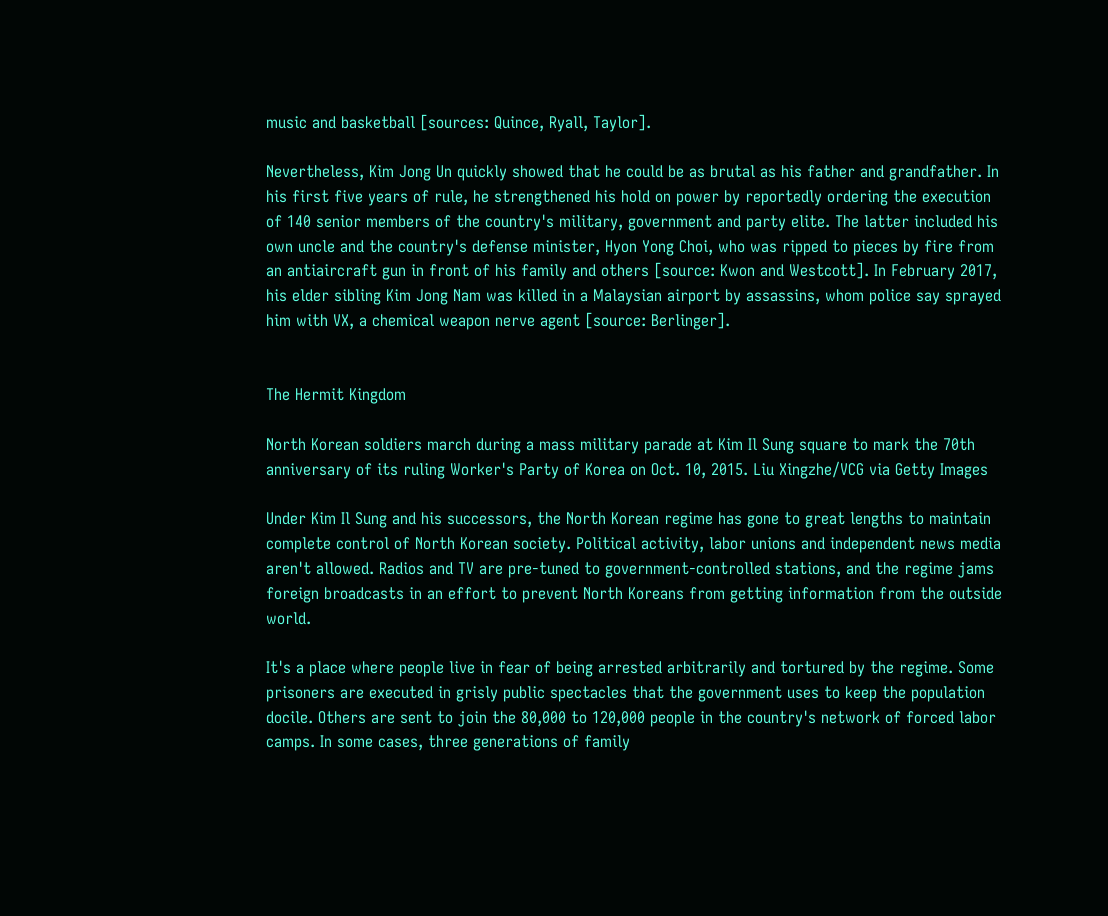music and basketball [sources: Quince, Ryall, Taylor].

Nevertheless, Kim Jong Un quickly showed that he could be as brutal as his father and grandfather. In his first five years of rule, he strengthened his hold on power by reportedly ordering the execution of 140 senior members of the country's military, government and party elite. The latter included his own uncle and the country's defense minister, Hyon Yong Choi, who was ripped to pieces by fire from an antiaircraft gun in front of his family and others [source: Kwon and Westcott]. In February 2017, his elder sibling Kim Jong Nam was killed in a Malaysian airport by assassins, whom police say sprayed him with VX, a chemical weapon nerve agent [source: Berlinger].


The Hermit Kingdom

North Korean soldiers march during a mass military parade at Kim Il Sung square to mark the 70th anniversary of its ruling Worker's Party of Korea on Oct. 10, 2015. Liu Xingzhe/VCG via Getty Images

Under Kim Il Sung and his successors, the North Korean regime has gone to great lengths to maintain complete control of North Korean society. Political activity, labor unions and independent news media aren't allowed. Radios and TV are pre-tuned to government-controlled stations, and the regime jams foreign broadcasts in an effort to prevent North Koreans from getting information from the outside world.

It's a place where people live in fear of being arrested arbitrarily and tortured by the regime. Some prisoners are executed in grisly public spectacles that the government uses to keep the population docile. Others are sent to join the 80,000 to 120,000 people in the country's network of forced labor camps. In some cases, three generations of family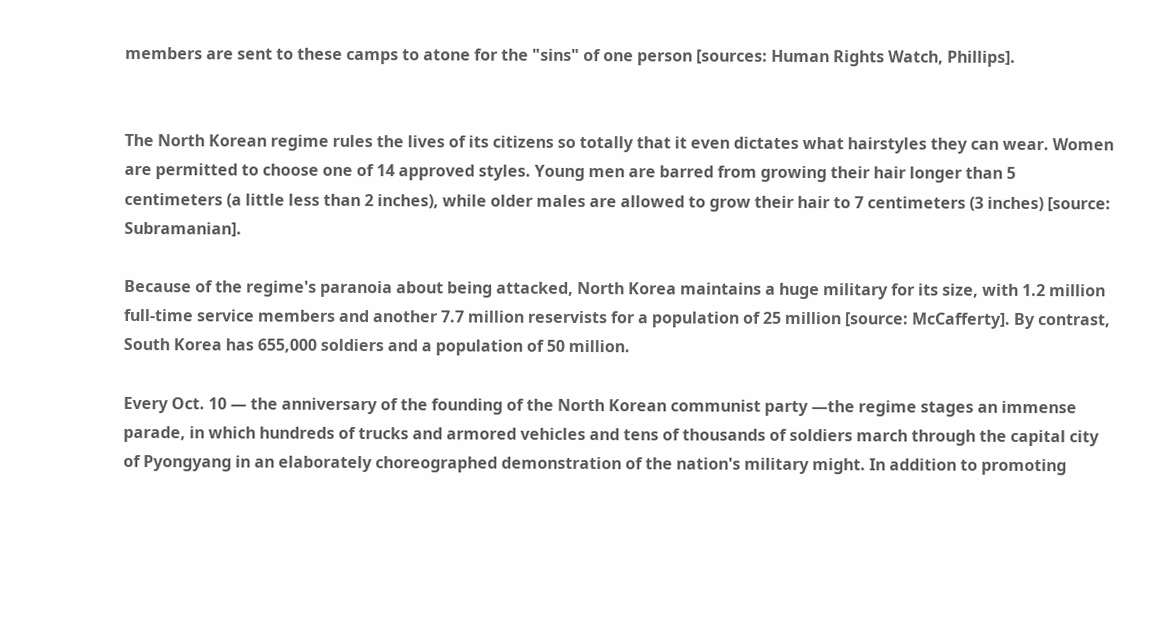members are sent to these camps to atone for the "sins" of one person [sources: Human Rights Watch, Phillips].


The North Korean regime rules the lives of its citizens so totally that it even dictates what hairstyles they can wear. Women are permitted to choose one of 14 approved styles. Young men are barred from growing their hair longer than 5 centimeters (a little less than 2 inches), while older males are allowed to grow their hair to 7 centimeters (3 inches) [source: Subramanian].

Because of the regime's paranoia about being attacked, North Korea maintains a huge military for its size, with 1.2 million full-time service members and another 7.7 million reservists for a population of 25 million [source: McCafferty]. By contrast, South Korea has 655,000 soldiers and a population of 50 million.

Every Oct. 10 — the anniversary of the founding of the North Korean communist party —the regime stages an immense parade, in which hundreds of trucks and armored vehicles and tens of thousands of soldiers march through the capital city of Pyongyang in an elaborately choreographed demonstration of the nation's military might. In addition to promoting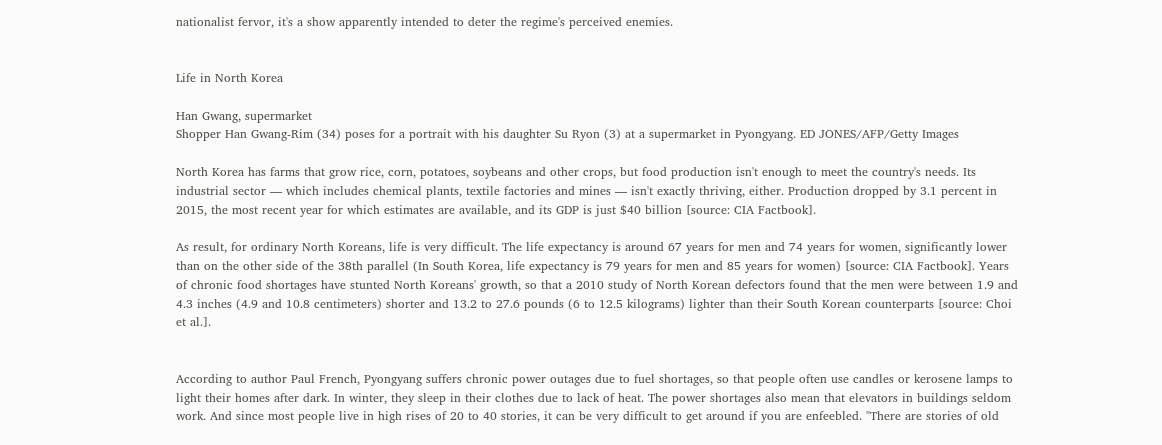nationalist fervor, it's a show apparently intended to deter the regime's perceived enemies.


Life in North Korea

Han Gwang, supermarket
Shopper Han Gwang-Rim (34) poses for a portrait with his daughter Su Ryon (3) at a supermarket in Pyongyang. ED JONES/AFP/Getty Images

North Korea has farms that grow rice, corn, potatoes, soybeans and other crops, but food production isn't enough to meet the country's needs. Its industrial sector — which includes chemical plants, textile factories and mines — isn't exactly thriving, either. Production dropped by 3.1 percent in 2015, the most recent year for which estimates are available, and its GDP is just $40 billion [source: CIA Factbook].

As result, for ordinary North Koreans, life is very difficult. The life expectancy is around 67 years for men and 74 years for women, significantly lower than on the other side of the 38th parallel (In South Korea, life expectancy is 79 years for men and 85 years for women) [source: CIA Factbook]. Years of chronic food shortages have stunted North Koreans' growth, so that a 2010 study of North Korean defectors found that the men were between 1.9 and 4.3 inches (4.9 and 10.8 centimeters) shorter and 13.2 to 27.6 pounds (6 to 12.5 kilograms) lighter than their South Korean counterparts [source: Choi et al.].


According to author Paul French, Pyongyang suffers chronic power outages due to fuel shortages, so that people often use candles or kerosene lamps to light their homes after dark. In winter, they sleep in their clothes due to lack of heat. The power shortages also mean that elevators in buildings seldom work. And since most people live in high rises of 20 to 40 stories, it can be very difficult to get around if you are enfeebled. "There are stories of old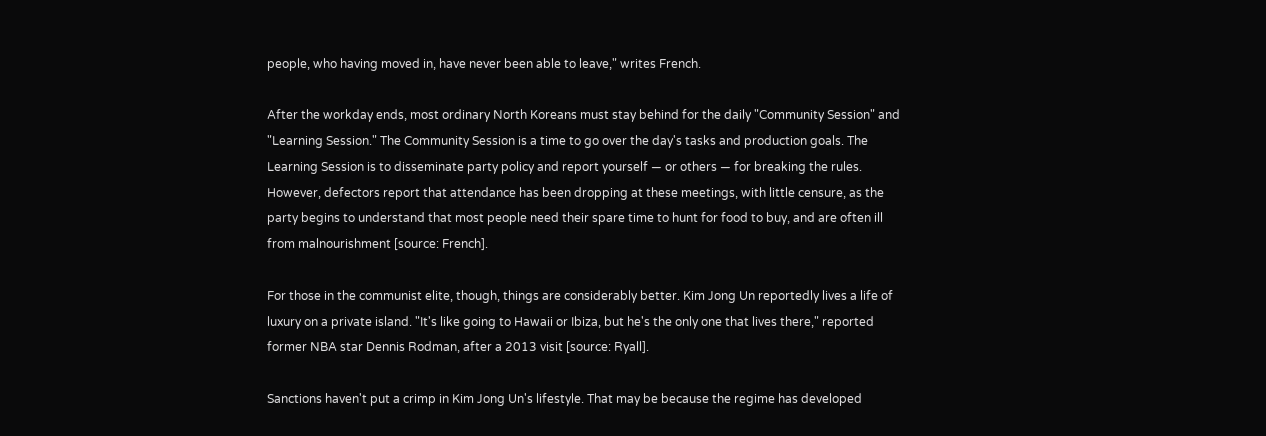people, who having moved in, have never been able to leave," writes French.

After the workday ends, most ordinary North Koreans must stay behind for the daily "Community Session" and "Learning Session." The Community Session is a time to go over the day's tasks and production goals. The Learning Session is to disseminate party policy and report yourself — or others — for breaking the rules. However, defectors report that attendance has been dropping at these meetings, with little censure, as the party begins to understand that most people need their spare time to hunt for food to buy, and are often ill from malnourishment [source: French].

For those in the communist elite, though, things are considerably better. Kim Jong Un reportedly lives a life of luxury on a private island. "It's like going to Hawaii or Ibiza, but he's the only one that lives there," reported former NBA star Dennis Rodman, after a 2013 visit [source: Ryall].

Sanctions haven't put a crimp in Kim Jong Un's lifestyle. That may be because the regime has developed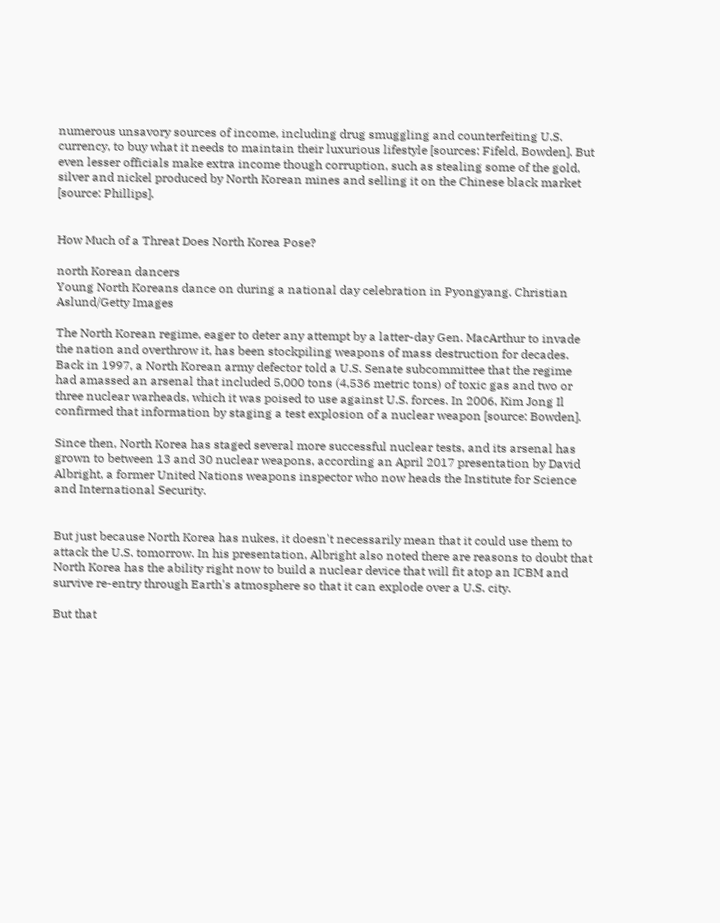numerous unsavory sources of income, including drug smuggling and counterfeiting U.S. currency, to buy what it needs to maintain their luxurious lifestyle [sources: Fifeld, Bowden]. But even lesser officials make extra income though corruption, such as stealing some of the gold, silver and nickel produced by North Korean mines and selling it on the Chinese black market [source: Phillips].


How Much of a Threat Does North Korea Pose?

north Korean dancers
Young North Koreans dance on during a national day celebration in Pyongyang. Christian Aslund/Getty Images

The North Korean regime, eager to deter any attempt by a latter-day Gen. MacArthur to invade the nation and overthrow it, has been stockpiling weapons of mass destruction for decades. Back in 1997, a North Korean army defector told a U.S. Senate subcommittee that the regime had amassed an arsenal that included 5,000 tons (4,536 metric tons) of toxic gas and two or three nuclear warheads, which it was poised to use against U.S. forces. In 2006, Kim Jong Il confirmed that information by staging a test explosion of a nuclear weapon [source: Bowden].

Since then, North Korea has staged several more successful nuclear tests, and its arsenal has grown to between 13 and 30 nuclear weapons, according an April 2017 presentation by David Albright, a former United Nations weapons inspector who now heads the Institute for Science and International Security.


But just because North Korea has nukes, it doesn't necessarily mean that it could use them to attack the U.S. tomorrow. In his presentation, Albright also noted there are reasons to doubt that North Korea has the ability right now to build a nuclear device that will fit atop an ICBM and survive re-entry through Earth's atmosphere so that it can explode over a U.S. city.

But that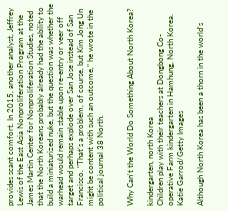provides scant comfort. In 2015, another analyst, Jeffrey Lewis of the East Asia Nonproliferation Program at the James Martin Center for Nonproliferation Studies, noted that the North Koreans probably already had the ability to build a miniaturized nuke, but the question was whether the warhead would remain stable upon re-entry or veer off target and perhaps explode over San Jose instead of San Francisco. "That's a problem, of course, but Kim Jong Un might be content with such an outcome," he wrote in the political journal 38 North.


Why Can't the World Do Something About North Korea?

kindergarten, north Korea
Children play with their teachers at Dongbong Co-operative Farm kindergarten in Hamhung, North Korea. Katie Garrod/Getty Images

Although North Korea has been a thorn in the world's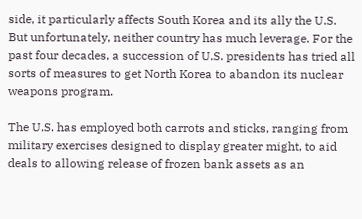side, it particularly affects South Korea and its ally the U.S. But unfortunately, neither country has much leverage. For the past four decades, a succession of U.S. presidents has tried all sorts of measures to get North Korea to abandon its nuclear weapons program.

The U.S. has employed both carrots and sticks, ranging from military exercises designed to display greater might, to aid deals to allowing release of frozen bank assets as an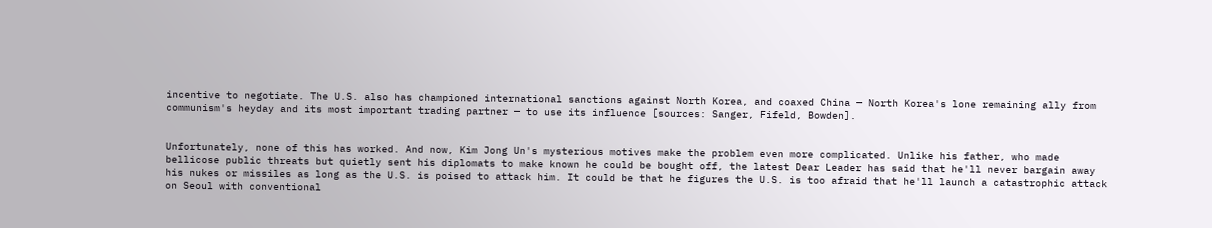incentive to negotiate. The U.S. also has championed international sanctions against North Korea, and coaxed China — North Korea's lone remaining ally from communism's heyday and its most important trading partner — to use its influence [sources: Sanger, Fifeld, Bowden].


Unfortunately, none of this has worked. And now, Kim Jong Un's mysterious motives make the problem even more complicated. Unlike his father, who made bellicose public threats but quietly sent his diplomats to make known he could be bought off, the latest Dear Leader has said that he'll never bargain away his nukes or missiles as long as the U.S. is poised to attack him. It could be that he figures the U.S. is too afraid that he'll launch a catastrophic attack on Seoul with conventional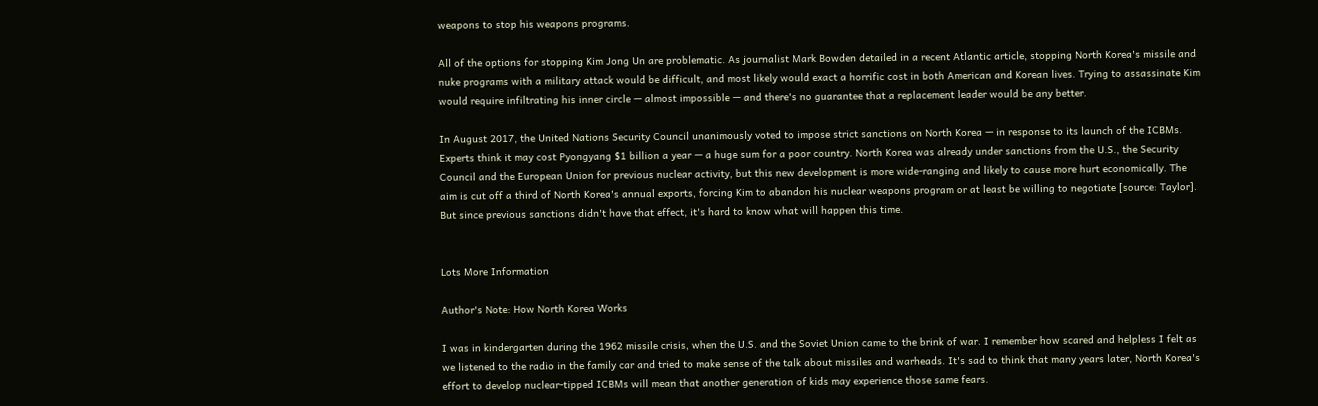weapons to stop his weapons programs.

All of the options for stopping Kim Jong Un are problematic. As journalist Mark Bowden detailed in a recent Atlantic article, stopping North Korea's missile and nuke programs with a military attack would be difficult, and most likely would exact a horrific cost in both American and Korean lives. Trying to assassinate Kim would require infiltrating his inner circle — almost impossible — and there's no guarantee that a replacement leader would be any better.

In August 2017, the United Nations Security Council unanimously voted to impose strict sanctions on North Korea — in response to its launch of the ICBMs. Experts think it may cost Pyongyang $1 billion a year — a huge sum for a poor country. North Korea was already under sanctions from the U.S., the Security Council and the European Union for previous nuclear activity, but this new development is more wide-ranging and likely to cause more hurt economically. The aim is cut off a third of North Korea's annual exports, forcing Kim to abandon his nuclear weapons program or at least be willing to negotiate [source: Taylor]. But since previous sanctions didn't have that effect, it's hard to know what will happen this time.


Lots More Information

Author's Note: How North Korea Works

I was in kindergarten during the 1962 missile crisis, when the U.S. and the Soviet Union came to the brink of war. I remember how scared and helpless I felt as we listened to the radio in the family car and tried to make sense of the talk about missiles and warheads. It's sad to think that many years later, North Korea's effort to develop nuclear-tipped ICBMs will mean that another generation of kids may experience those same fears.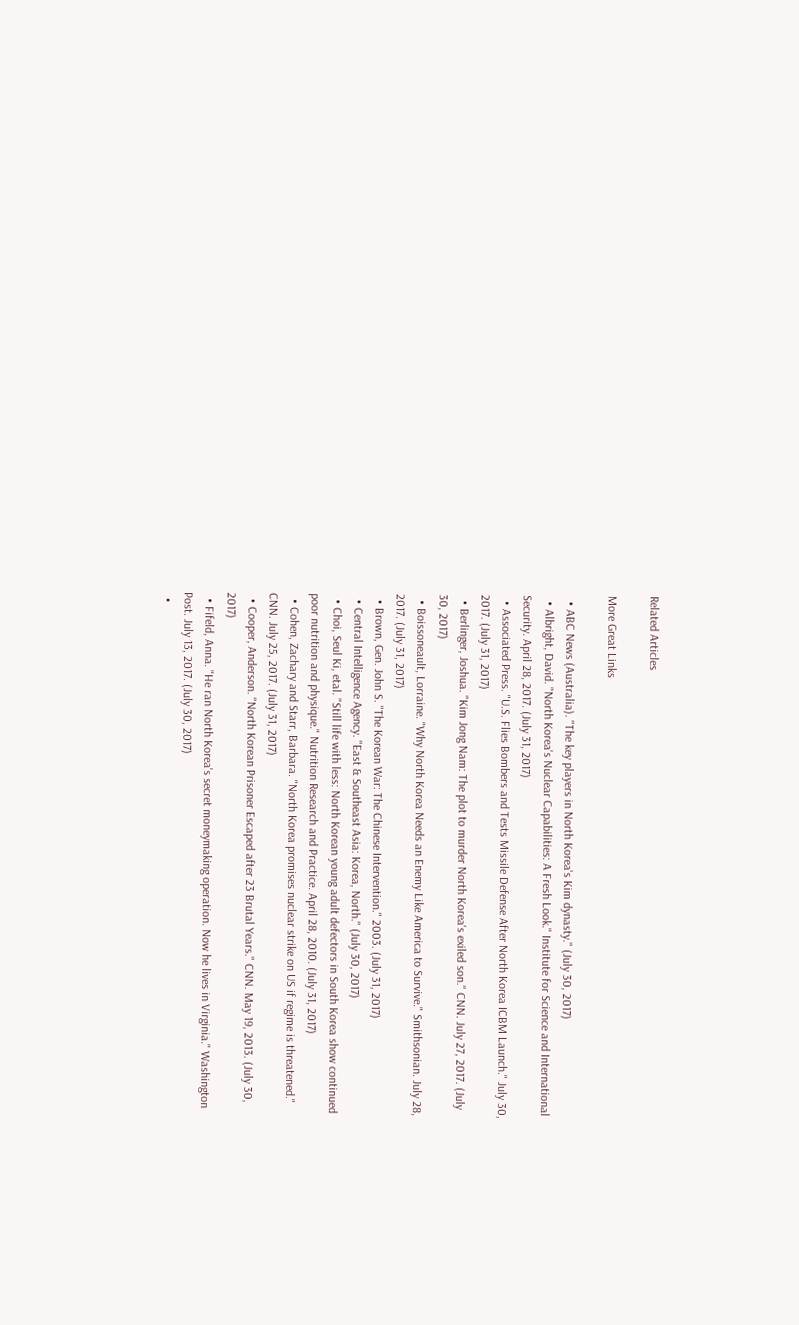Related Articles

More Great Links

  • ABC News (Australia). "The key players in North Korea's Kim dynasty." (July 30, 2017)
  • Albright, David. "North Korea's Nuclear Capabilities: A Fresh Look." Institute for Science and International Security. April 28, 2017. (July 31, 2017)
  • Associated Press. "U.S. Flies Bombers and Tests Missile Defense After North Korea ICBM Launch." July 30, 2017. (July 31, 2017)
  • Berlinger, Joshua. "Kim Jong Nam: The plot to murder North Korea's exiled son." CNN. July 27, 2017. (July 30, 2017)
  • Boissoneault, Lorraine. "Why North Korea Needs an Enemy Like America to Survive." Smithsonian. July 28, 2017. (July 31, 2017)
  • Brown, Gen. John S. "The Korean War: The Chinese Intervention." 2003. (July 31, 2017)
  • Central Intelligence Agency. "East & Southeast Asia: Korea, North." (July 30, 2017)
  • Choi, Seul Ki, etal. "Still life with less: North Korean young adult defectors in South Korea show continued poor nutrition and physique." Nutrition Research and Practice. April 28, 2010. (July 31, 2017)
  • Cohen, Zachary and Starr, Barbara. "North Korea promises nuclear strike on US if regime is threatened." CNN. July 25, 2017. (July 31, 2017)
  • Cooper, Anderson. "North Korean Prisoner Escaped after 23 Brutal Years." CNN. May 19, 2013. (July 30, 2017)
  • Fifeld, Anna. "He ran North Korea's secret moneymaking operation. Now he lives in Virginia." Washington Post. July 13, 2017. (July 30, 2017)
  •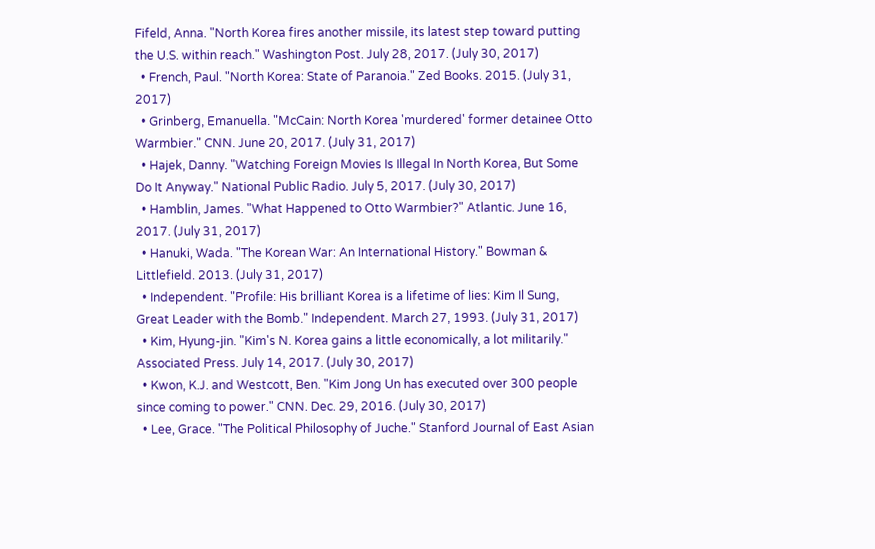Fifeld, Anna. "North Korea fires another missile, its latest step toward putting the U.S. within reach." Washington Post. July 28, 2017. (July 30, 2017)
  • French, Paul. "North Korea: State of Paranoia." Zed Books. 2015. (July 31, 2017)
  • Grinberg, Emanuella. "McCain: North Korea 'murdered' former detainee Otto Warmbier." CNN. June 20, 2017. (July 31, 2017)
  • Hajek, Danny. "Watching Foreign Movies Is Illegal In North Korea, But Some Do It Anyway." National Public Radio. July 5, 2017. (July 30, 2017)
  • Hamblin, James. "What Happened to Otto Warmbier?" Atlantic. June 16, 2017. (July 31, 2017)
  • Hanuki, Wada. "The Korean War: An International History." Bowman & Littlefield. 2013. (July 31, 2017)
  • Independent. "Profile: His brilliant Korea is a lifetime of lies: Kim Il Sung, Great Leader with the Bomb." Independent. March 27, 1993. (July 31, 2017)
  • Kim, Hyung-jin. "Kim's N. Korea gains a little economically, a lot militarily." Associated Press. July 14, 2017. (July 30, 2017)
  • Kwon, K.J. and Westcott, Ben. "Kim Jong Un has executed over 300 people since coming to power." CNN. Dec. 29, 2016. (July 30, 2017)
  • Lee, Grace. "The Political Philosophy of Juche." Stanford Journal of East Asian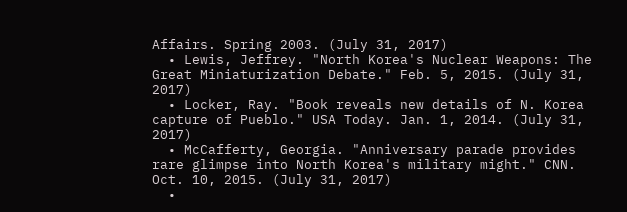Affairs. Spring 2003. (July 31, 2017)
  • Lewis, Jeffrey. "North Korea's Nuclear Weapons: The Great Miniaturization Debate." Feb. 5, 2015. (July 31, 2017)
  • Locker, Ray. "Book reveals new details of N. Korea capture of Pueblo." USA Today. Jan. 1, 2014. (July 31, 2017)
  • McCafferty, Georgia. "Anniversary parade provides rare glimpse into North Korea's military might." CNN. Oct. 10, 2015. (July 31, 2017)
  •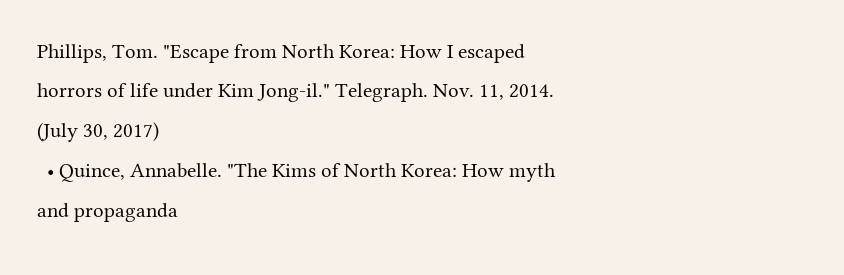Phillips, Tom. "Escape from North Korea: How I escaped horrors of life under Kim Jong-il." Telegraph. Nov. 11, 2014. (July 30, 2017)
  • Quince, Annabelle. "The Kims of North Korea: How myth and propaganda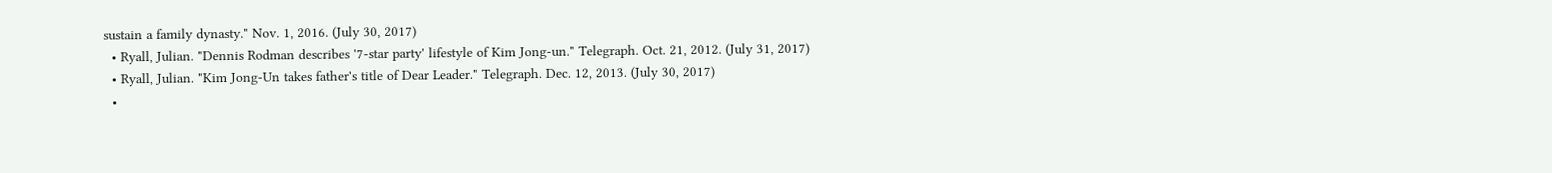sustain a family dynasty." Nov. 1, 2016. (July 30, 2017)
  • Ryall, Julian. "Dennis Rodman describes '7-star party' lifestyle of Kim Jong-un." Telegraph. Oct. 21, 2012. (July 31, 2017)
  • Ryall, Julian. "Kim Jong-Un takes father's title of Dear Leader." Telegraph. Dec. 12, 2013. (July 30, 2017)
  •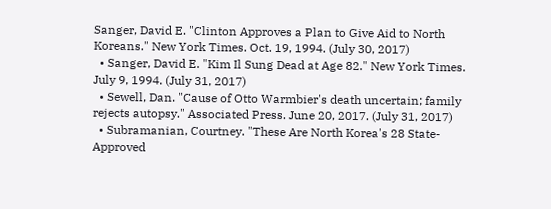Sanger, David E. "Clinton Approves a Plan to Give Aid to North Koreans." New York Times. Oct. 19, 1994. (July 30, 2017)
  • Sanger, David E. "Kim Il Sung Dead at Age 82." New York Times. July 9, 1994. (July 31, 2017)
  • Sewell, Dan. "Cause of Otto Warmbier's death uncertain; family rejects autopsy." Associated Press. June 20, 2017. (July 31, 2017)
  • Subramanian, Courtney. "These Are North Korea's 28 State-Approved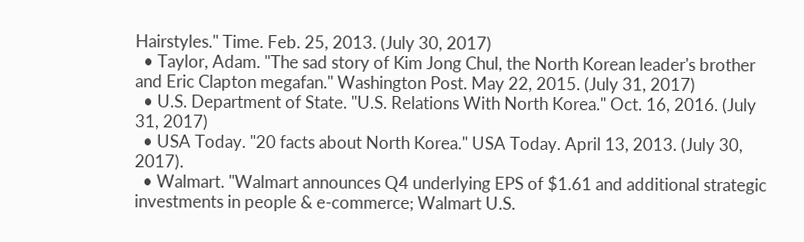Hairstyles." Time. Feb. 25, 2013. (July 30, 2017)
  • Taylor, Adam. "The sad story of Kim Jong Chul, the North Korean leader's brother and Eric Clapton megafan." Washington Post. May 22, 2015. (July 31, 2017)
  • U.S. Department of State. "U.S. Relations With North Korea." Oct. 16, 2016. (July 31, 2017)
  • USA Today. "20 facts about North Korea." USA Today. April 13, 2013. (July 30, 2017).
  • Walmart. "Walmart announces Q4 underlying EPS of $1.61 and additional strategic investments in people & e-commerce; Walmart U.S.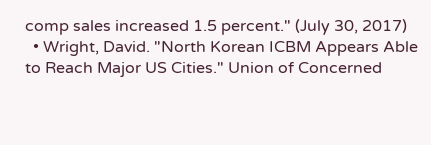comp sales increased 1.5 percent." (July 30, 2017)
  • Wright, David. "North Korean ICBM Appears Able to Reach Major US Cities." Union of Concerned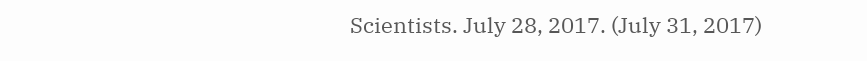Scientists. July 28, 2017. (July 31, 2017)